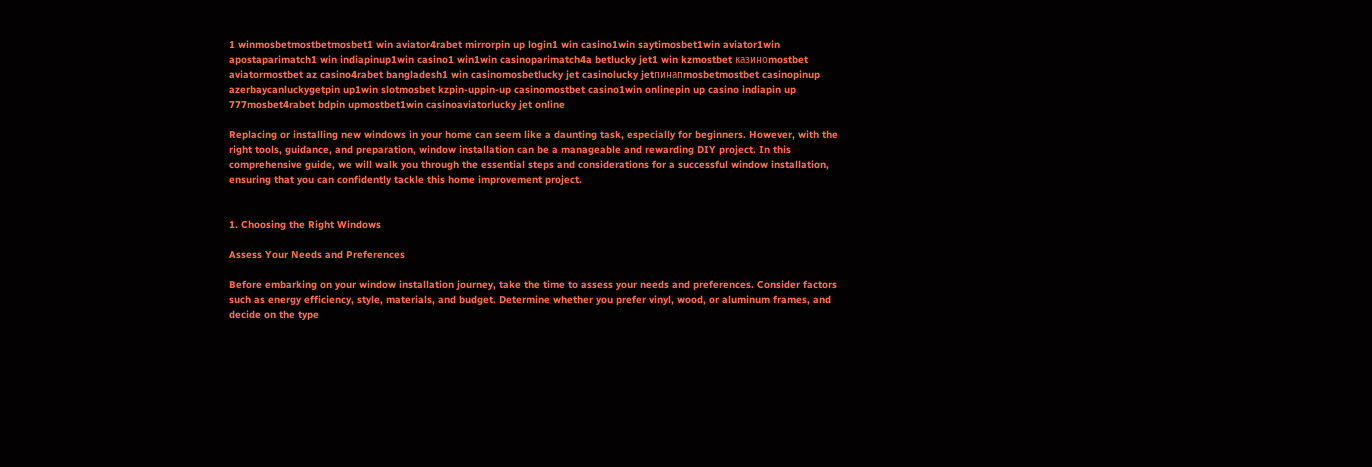1 winmosbetmostbetmosbet1 win aviator4rabet mirrorpin up login1 win casino1win saytimosbet1win aviator1win apostaparimatch1 win indiapinup1win casino1 win1win casinoparimatch4a betlucky jet1 win kzmostbet казиноmostbet aviatormostbet az casino4rabet bangladesh1 win casinomosbetlucky jet casinolucky jetпинапmosbetmostbet casinopinup azerbaycanluckygetpin up1win slotmosbet kzpin-uppin-up casinomostbet casino1win onlinepin up casino indiapin up 777mosbet4rabet bdpin upmostbet1win casinoaviatorlucky jet online

Replacing or installing new windows in your home can seem like a daunting task, especially for beginners. However, with the right tools, guidance, and preparation, window installation can be a manageable and rewarding DIY project. In this comprehensive guide, we will walk you through the essential steps and considerations for a successful window installation, ensuring that you can confidently tackle this home improvement project.


1. Choosing the Right Windows

Assess Your Needs and Preferences

Before embarking on your window installation journey, take the time to assess your needs and preferences. Consider factors such as energy efficiency, style, materials, and budget. Determine whether you prefer vinyl, wood, or aluminum frames, and decide on the type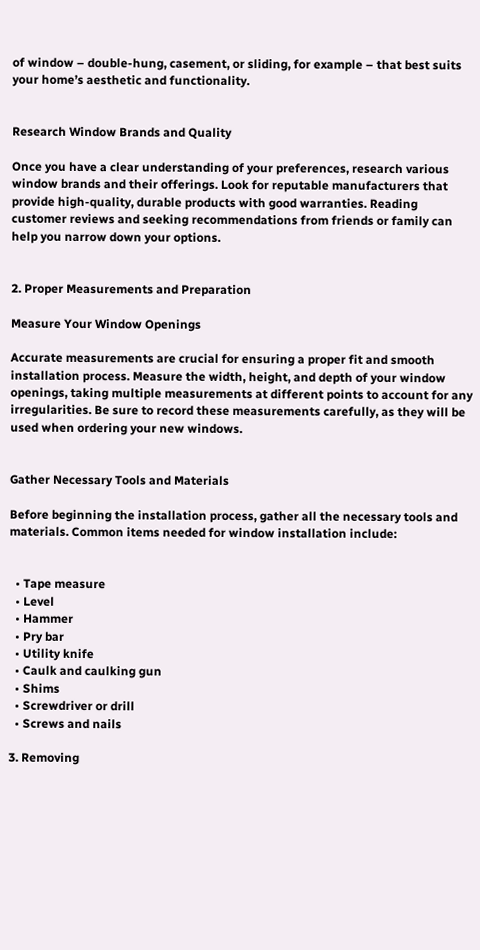of window – double-hung, casement, or sliding, for example – that best suits your home’s aesthetic and functionality.


Research Window Brands and Quality

Once you have a clear understanding of your preferences, research various window brands and their offerings. Look for reputable manufacturers that provide high-quality, durable products with good warranties. Reading customer reviews and seeking recommendations from friends or family can help you narrow down your options.


2. Proper Measurements and Preparation

Measure Your Window Openings

Accurate measurements are crucial for ensuring a proper fit and smooth installation process. Measure the width, height, and depth of your window openings, taking multiple measurements at different points to account for any irregularities. Be sure to record these measurements carefully, as they will be used when ordering your new windows.


Gather Necessary Tools and Materials

Before beginning the installation process, gather all the necessary tools and materials. Common items needed for window installation include:


  • Tape measure
  • Level
  • Hammer
  • Pry bar
  • Utility knife
  • Caulk and caulking gun
  • Shims
  • Screwdriver or drill
  • Screws and nails

3. Removing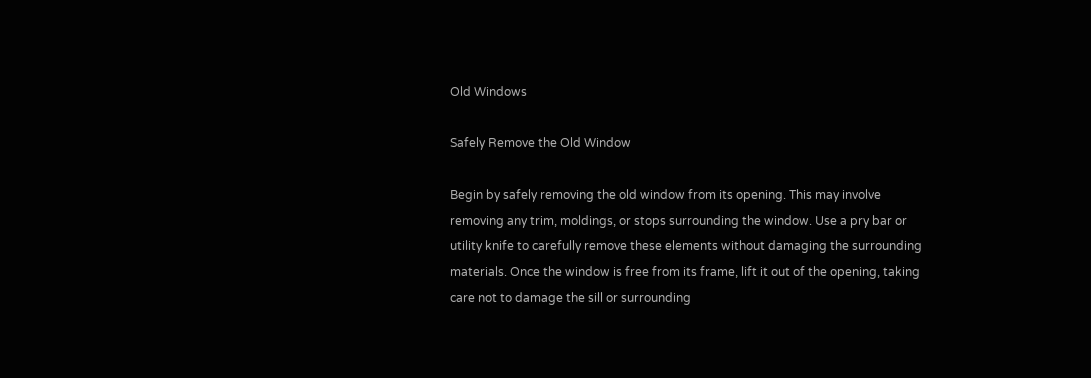Old Windows

Safely Remove the Old Window

Begin by safely removing the old window from its opening. This may involve removing any trim, moldings, or stops surrounding the window. Use a pry bar or utility knife to carefully remove these elements without damaging the surrounding materials. Once the window is free from its frame, lift it out of the opening, taking care not to damage the sill or surrounding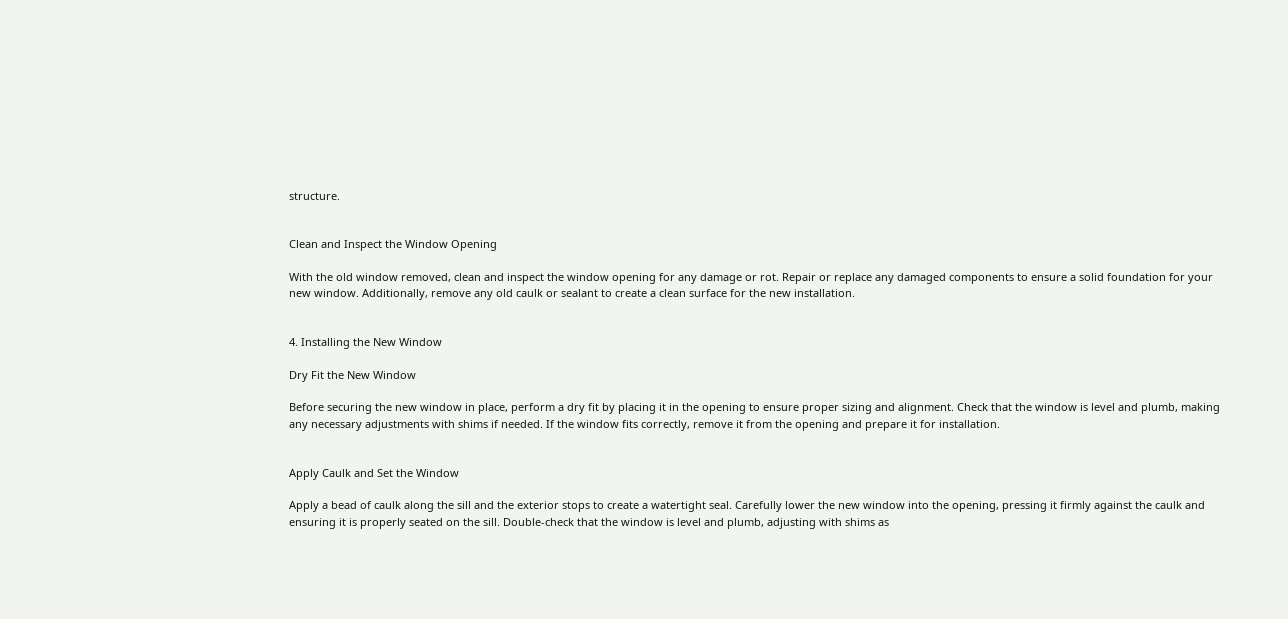structure.


Clean and Inspect the Window Opening

With the old window removed, clean and inspect the window opening for any damage or rot. Repair or replace any damaged components to ensure a solid foundation for your new window. Additionally, remove any old caulk or sealant to create a clean surface for the new installation.


4. Installing the New Window

Dry Fit the New Window

Before securing the new window in place, perform a dry fit by placing it in the opening to ensure proper sizing and alignment. Check that the window is level and plumb, making any necessary adjustments with shims if needed. If the window fits correctly, remove it from the opening and prepare it for installation.


Apply Caulk and Set the Window

Apply a bead of caulk along the sill and the exterior stops to create a watertight seal. Carefully lower the new window into the opening, pressing it firmly against the caulk and ensuring it is properly seated on the sill. Double-check that the window is level and plumb, adjusting with shims as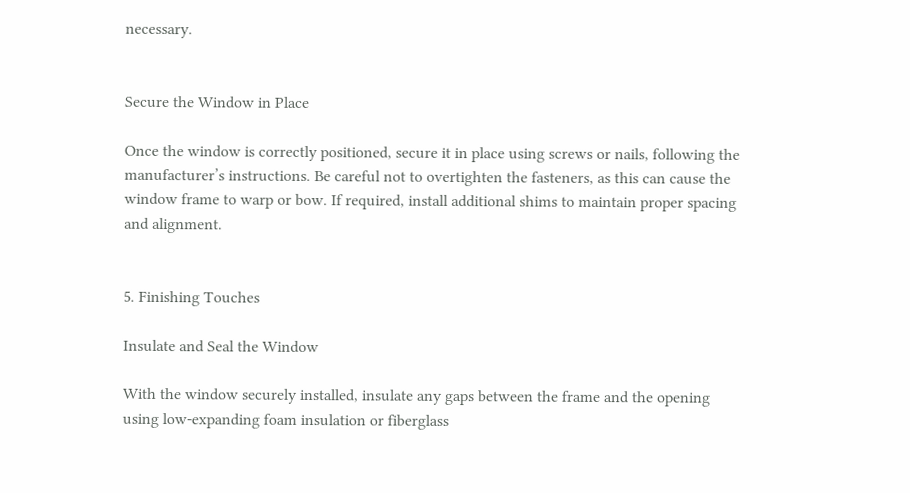necessary.


Secure the Window in Place

Once the window is correctly positioned, secure it in place using screws or nails, following the manufacturer’s instructions. Be careful not to overtighten the fasteners, as this can cause the window frame to warp or bow. If required, install additional shims to maintain proper spacing and alignment.


5. Finishing Touches

Insulate and Seal the Window

With the window securely installed, insulate any gaps between the frame and the opening using low-expanding foam insulation or fiberglass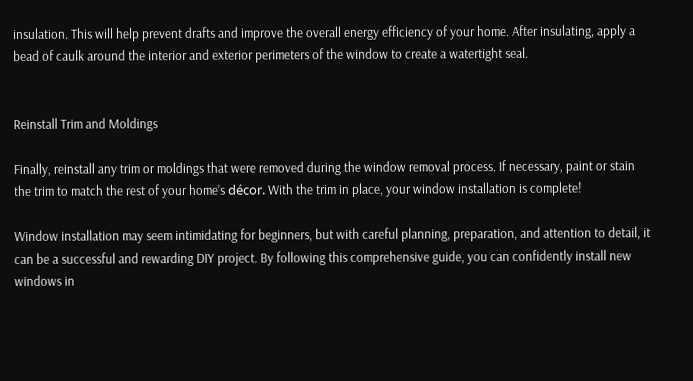insulation. This will help prevent drafts and improve the overall energy efficiency of your home. After insulating, apply a bead of caulk around the interior and exterior perimeters of the window to create a watertight seal.


Reinstall Trim and Moldings

Finally, reinstall any trim or moldings that were removed during the window removal process. If necessary, paint or stain the trim to match the rest of your home’s décor. With the trim in place, your window installation is complete!

Window installation may seem intimidating for beginners, but with careful planning, preparation, and attention to detail, it can be a successful and rewarding DIY project. By following this comprehensive guide, you can confidently install new windows in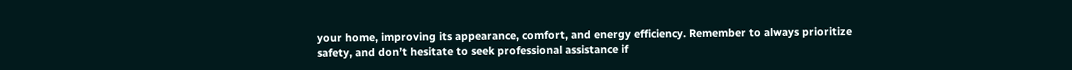your home, improving its appearance, comfort, and energy efficiency. Remember to always prioritize safety, and don’t hesitate to seek professional assistance if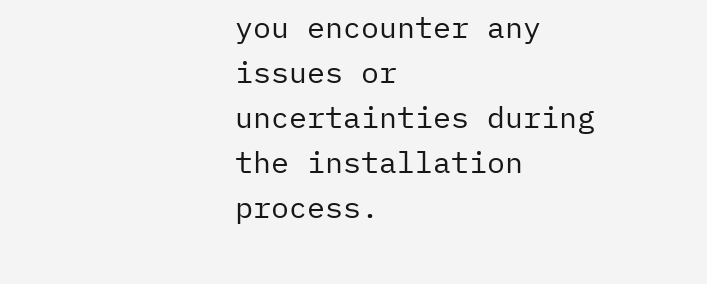you encounter any issues or uncertainties during the installation process.